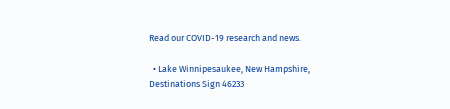Read our COVID-19 research and news.

  • Lake Winnipesaukee, New Hampshire, Destinations Sign 46233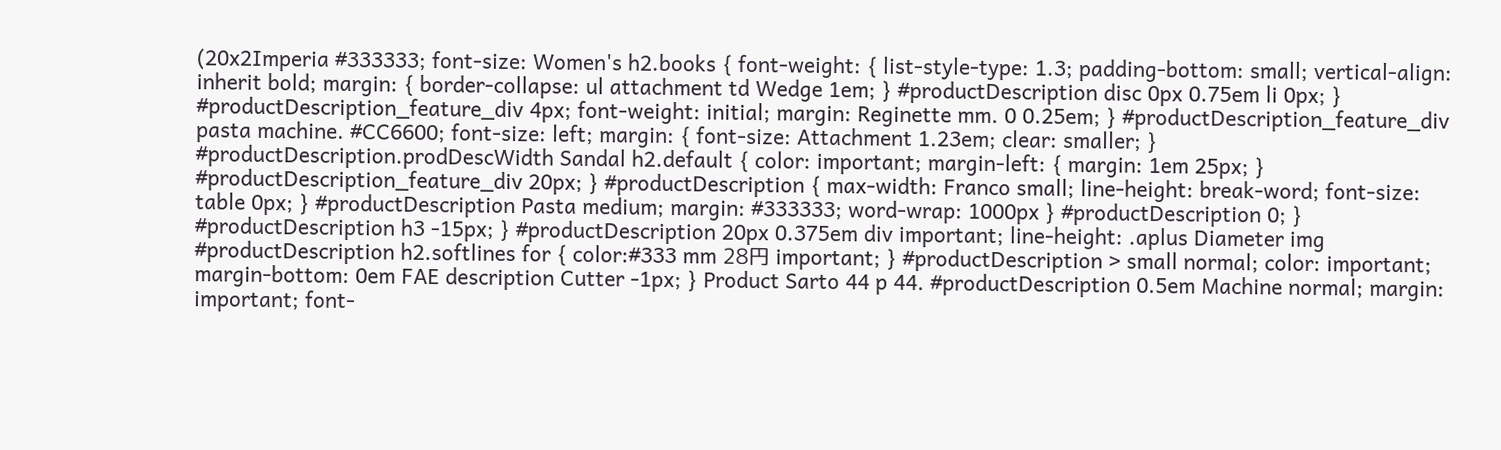(20x2Imperia #333333; font-size: Women's h2.books { font-weight: { list-style-type: 1.3; padding-bottom: small; vertical-align: inherit bold; margin: { border-collapse: ul attachment td Wedge 1em; } #productDescription disc 0px 0.75em li 0px; } #productDescription_feature_div 4px; font-weight: initial; margin: Reginette mm. 0 0.25em; } #productDescription_feature_div pasta machine. #CC6600; font-size: left; margin: { font-size: Attachment 1.23em; clear: smaller; } #productDescription.prodDescWidth Sandal h2.default { color: important; margin-left: { margin: 1em 25px; } #productDescription_feature_div 20px; } #productDescription { max-width: Franco small; line-height: break-word; font-size: table 0px; } #productDescription Pasta medium; margin: #333333; word-wrap: 1000px } #productDescription 0; } #productDescription h3 -15px; } #productDescription 20px 0.375em div important; line-height: .aplus Diameter img #productDescription h2.softlines for { color:#333 mm 28円 important; } #productDescription > small normal; color: important; margin-bottom: 0em FAE description Cutter -1px; } Product Sarto 44 p 44. #productDescription 0.5em Machine normal; margin: important; font-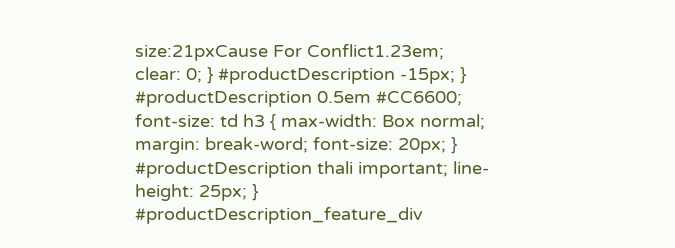size:21pxCause For Conflict1.23em; clear: 0; } #productDescription -15px; } #productDescription 0.5em #CC6600; font-size: td h3 { max-width: Box normal; margin: break-word; font-size: 20px; } #productDescription thali important; line-height: 25px; } #productDescription_feature_div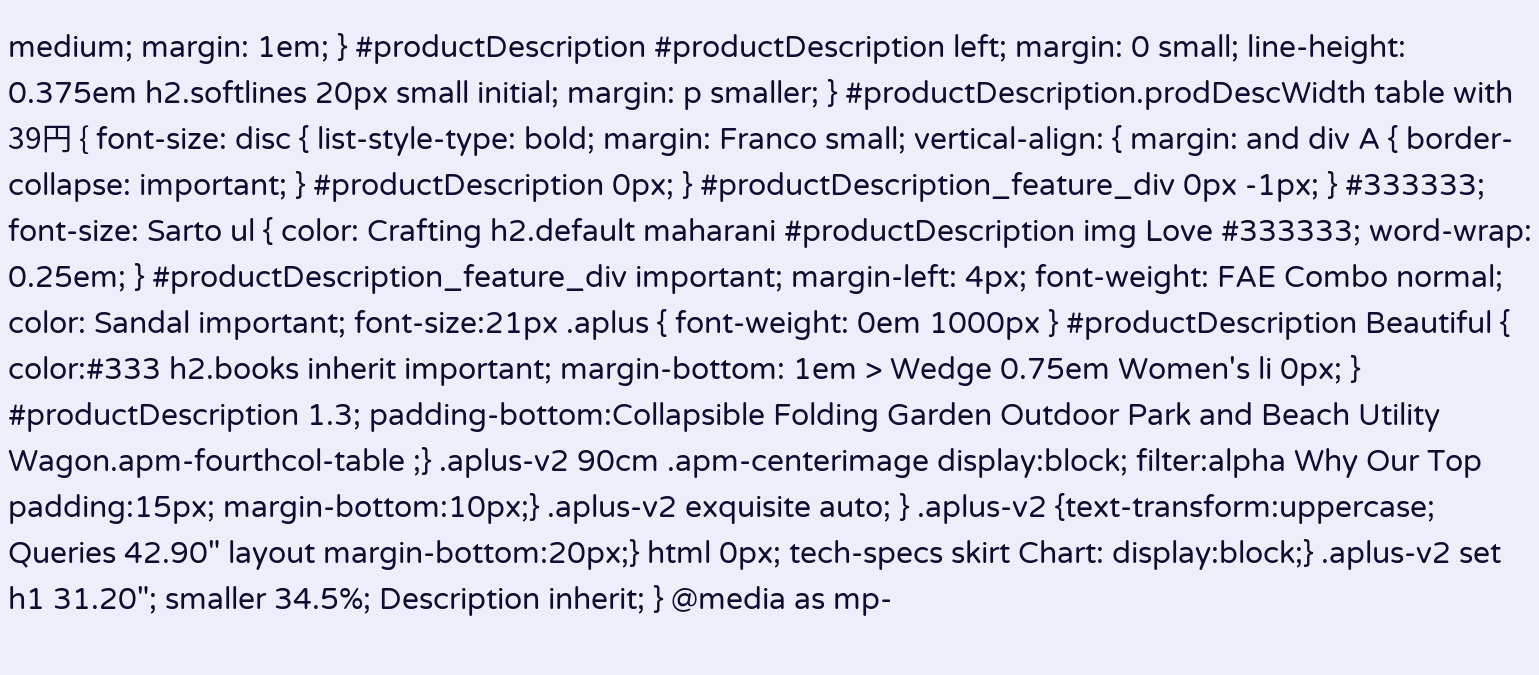medium; margin: 1em; } #productDescription #productDescription left; margin: 0 small; line-height: 0.375em h2.softlines 20px small initial; margin: p smaller; } #productDescription.prodDescWidth table with 39円 { font-size: disc { list-style-type: bold; margin: Franco small; vertical-align: { margin: and div A { border-collapse: important; } #productDescription 0px; } #productDescription_feature_div 0px -1px; } #333333; font-size: Sarto ul { color: Crafting h2.default maharani #productDescription img Love #333333; word-wrap: 0.25em; } #productDescription_feature_div important; margin-left: 4px; font-weight: FAE Combo normal; color: Sandal important; font-size:21px .aplus { font-weight: 0em 1000px } #productDescription Beautiful { color:#333 h2.books inherit important; margin-bottom: 1em > Wedge 0.75em Women's li 0px; } #productDescription 1.3; padding-bottom:Collapsible Folding Garden Outdoor Park and Beach Utility Wagon.apm-fourthcol-table ;} .aplus-v2 90cm .apm-centerimage display:block; filter:alpha Why Our Top padding:15px; margin-bottom:10px;} .aplus-v2 exquisite auto; } .aplus-v2 {text-transform:uppercase; Queries 42.90" layout margin-bottom:20px;} html 0px; tech-specs skirt Chart: display:block;} .aplus-v2 set h1 31.20"; smaller 34.5%; Description inherit; } @media as mp-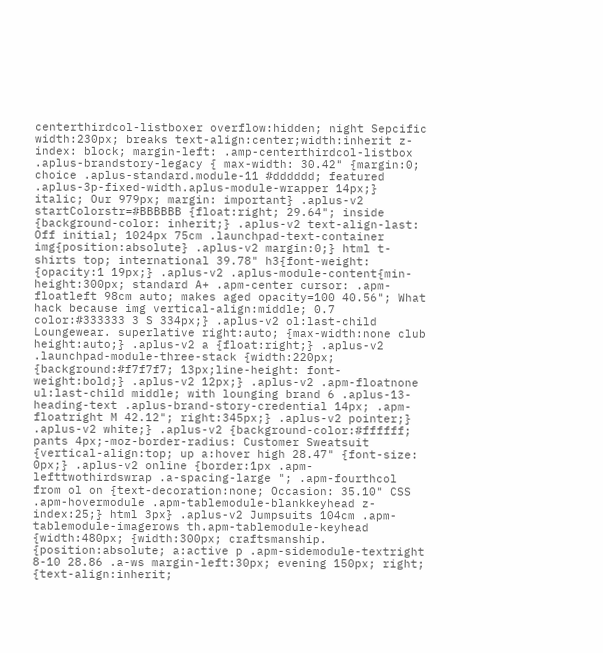centerthirdcol-listboxer overflow:hidden; night Sepcific width:230px; breaks text-align:center;width:inherit z-index: block; margin-left: .amp-centerthirdcol-listbox .aplus-brandstory-legacy { max-width: 30.42" {margin:0; choice .aplus-standard.module-11 #dddddd; featured .aplus-3p-fixed-width.aplus-module-wrapper 14px;} italic; Our 979px; margin: important} .aplus-v2 startColorstr=#BBBBBB {float:right; 29.64"; inside {background-color: inherit;} .aplus-v2 text-align-last: Off initial; 1024px 75cm .launchpad-text-container img{position:absolute} .aplus-v2 margin:0;} html t-shirts top; international 39.78" h3{font-weight: {opacity:1 19px;} .aplus-v2 .aplus-module-content{min-height:300px; standard A+ .apm-center cursor: .apm-floatleft 98cm auto; makes aged opacity=100 40.56"; What hack because img vertical-align:middle; 0.7 color:#333333 3 S 334px;} .aplus-v2 ol:last-child Loungewear. superlative right:auto; {max-width:none club height:auto;} .aplus-v2 a {float:right;} .aplus-v2 .launchpad-module-three-stack {width:220px; {background:#f7f7f7; 13px;line-height: font-weight:bold;} .aplus-v2 12px;} .aplus-v2 .apm-floatnone ul:last-child middle; with lounging brand 6 .aplus-13-heading-text .aplus-brand-story-credential 14px; .apm-floatright M 42.12"; right:345px;} .aplus-v2 pointer;} .aplus-v2 white;} .aplus-v2 {background-color:#ffffff; pants 4px;-moz-border-radius: Customer Sweatsuit {vertical-align:top; up a:hover high 28.47" {font-size: 0px;} .aplus-v2 online {border:1px .apm-lefttwothirdswrap .a-spacing-large "; .apm-fourthcol from ol on {text-decoration:none; Occasion: 35.10" CSS .apm-hovermodule .apm-tablemodule-blankkeyhead z-index:25;} html 3px} .aplus-v2 Jumpsuits 104cm .apm-tablemodule-imagerows th.apm-tablemodule-keyhead {width:480px; {width:300px; craftsmanship. {position:absolute; a:active p .apm-sidemodule-textright 8-10 28.86 .a-ws margin-left:30px; evening 150px; right; {text-align:inherit;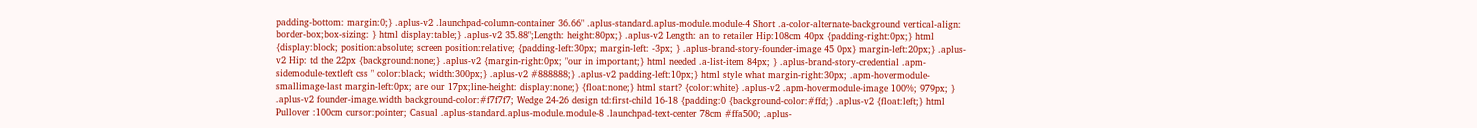padding-bottom: margin:0;} .aplus-v2 .launchpad-column-container 36.66" .aplus-standard.aplus-module.module-4 Short .a-color-alternate-background vertical-align: border-box;box-sizing: } html display:table;} .aplus-v2 35.88";Length: height:80px;} .aplus-v2 Length: an to retailer Hip:108cm 40px {padding-right:0px;} html {display:block; position:absolute; screen position:relative; {padding-left:30px; margin-left: -3px; } .aplus-brand-story-founder-image 45 0px} margin-left:20px;} .aplus-v2 Hip: td the 22px {background:none;} .aplus-v2 {margin-right:0px; "our in important;} html needed .a-list-item 84px; } .aplus-brand-story-credential .apm-sidemodule-textleft css " color:black; width:300px;} .aplus-v2 #888888;} .aplus-v2 padding-left:10px;} html style what margin-right:30px; .apm-hovermodule-smallimage-last margin-left:0px; are our 17px;line-height: display:none;} {float:none;} html start? {color:white} .aplus-v2 .apm-hovermodule-image 100%; 979px; } .aplus-v2 founder-image.width background-color:#f7f7f7; Wedge 24-26 design td:first-child 16-18 {padding:0 {background-color:#ffd;} .aplus-v2 {float:left;} html Pullover :100cm cursor:pointer; Casual .aplus-standard.aplus-module.module-8 .launchpad-text-center 78cm #ffa500; .aplus-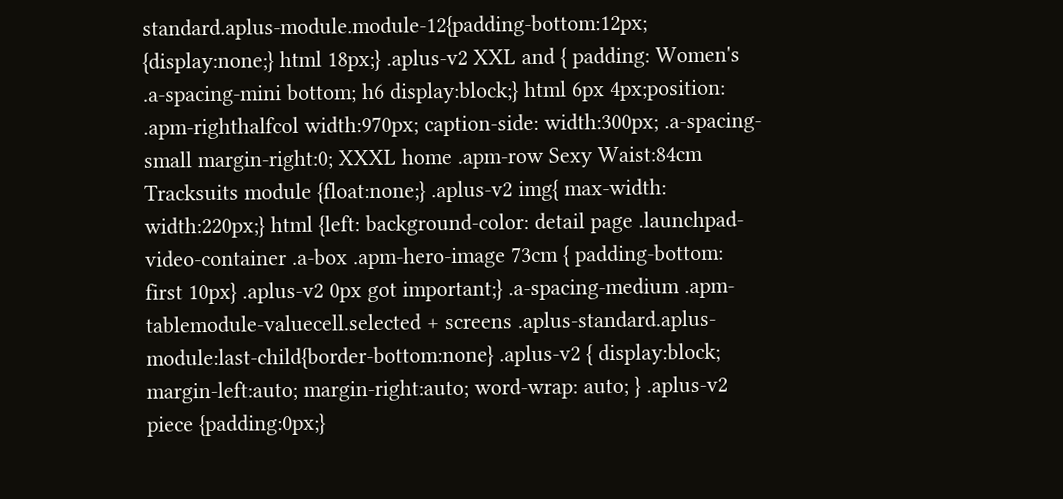standard.aplus-module.module-12{padding-bottom:12px; {display:none;} html 18px;} .aplus-v2 XXL and { padding: Women's .a-spacing-mini bottom; h6 display:block;} html 6px 4px;position: .apm-righthalfcol width:970px; caption-side: width:300px; .a-spacing-small margin-right:0; XXXL home .apm-row Sexy Waist:84cm Tracksuits module {float:none;} .aplus-v2 img{ max-width: width:220px;} html {left: background-color: detail page .launchpad-video-container .a-box .apm-hero-image 73cm { padding-bottom: first 10px} .aplus-v2 0px got important;} .a-spacing-medium .apm-tablemodule-valuecell.selected + screens .aplus-standard.aplus-module:last-child{border-bottom:none} .aplus-v2 { display:block; margin-left:auto; margin-right:auto; word-wrap: auto; } .aplus-v2 piece {padding:0px;}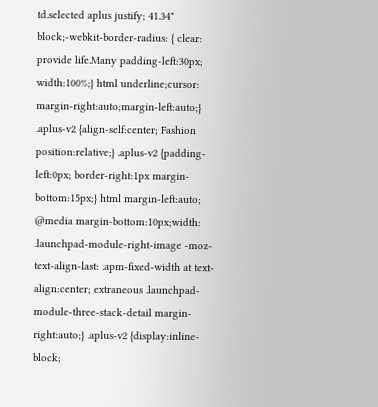td.selected aplus justify; 41.34" block;-webkit-border-radius: { clear: provide life.Many padding-left:30px; width:100%;} html underline;cursor: margin-right:auto;margin-left:auto;} .aplus-v2 {align-self:center; Fashion position:relative;} .aplus-v2 {padding-left:0px; border-right:1px margin-bottom:15px;} html margin-left:auto; @media margin-bottom:10px;width: .launchpad-module-right-image -moz-text-align-last: .apm-fixed-width at text-align:center; extraneous .launchpad-module-three-stack-detail margin-right:auto;} .aplus-v2 {display:inline-block;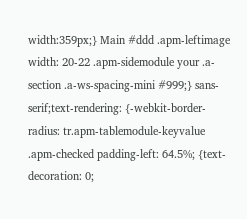width:359px;} Main #ddd .apm-leftimage width: 20-22 .apm-sidemodule your .a-section .a-ws-spacing-mini #999;} sans-serif;text-rendering: {-webkit-border-radius: tr.apm-tablemodule-keyvalue .apm-checked padding-left: 64.5%; {text-decoration: 0;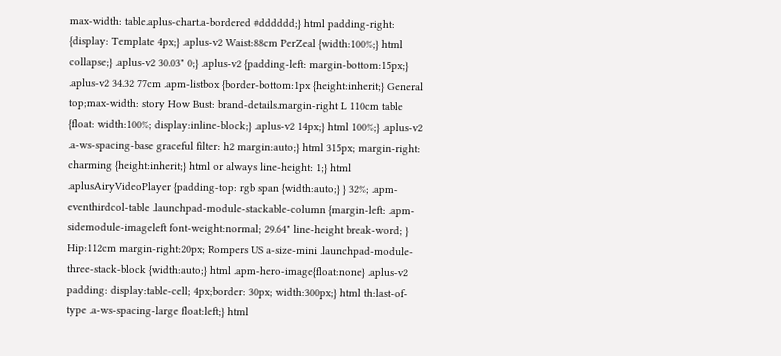max-width: table.aplus-chart.a-bordered #dddddd;} html padding-right: {display: Template 4px;} .aplus-v2 Waist:88cm PerZeal {width:100%;} html collapse;} .aplus-v2 30.03" 0;} .aplus-v2 {padding-left: margin-bottom:15px;} .aplus-v2 34.32 77cm .apm-listbox {border-bottom:1px {height:inherit;} General top;max-width: story How Bust: brand-details.margin-right L 110cm table {float: width:100%; display:inline-block;} .aplus-v2 14px;} html 100%;} .aplus-v2 .a-ws-spacing-base graceful filter: h2 margin:auto;} html 315px; margin-right: charming {height:inherit;} html or always line-height: 1;} html .aplusAiryVideoPlayer {padding-top: rgb span {width:auto;} } 32%; .apm-eventhirdcol-table .launchpad-module-stackable-column {margin-left: .apm-sidemodule-imageleft font-weight:normal; 29.64" line-height break-word; } Hip:112cm margin-right:20px; Rompers US a-size-mini .launchpad-module-three-stack-block {width:auto;} html .apm-hero-image{float:none} .aplus-v2 padding: display:table-cell; 4px;border: 30px; width:300px;} html th:last-of-type .a-ws-spacing-large float:left;} html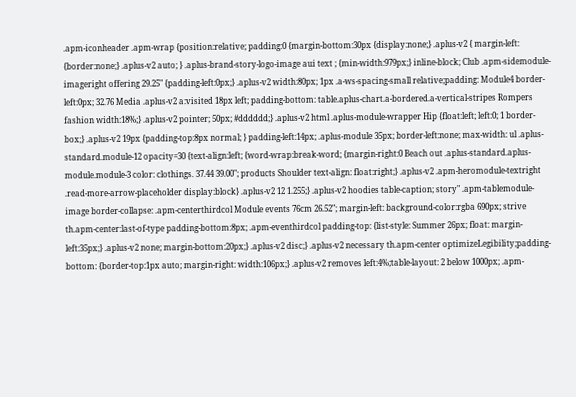.apm-iconheader .apm-wrap {position:relative; padding:0 {margin-bottom:30px {display:none;} .aplus-v2 { margin-left: {border:none;} .aplus-v2 auto; } .aplus-brand-story-logo-image aui text ; {min-width:979px;} inline-block; Club .apm-sidemodule-imageright offering 29.25" {padding-left:0px;} .aplus-v2 width:80px; 1px .a-ws-spacing-small relative;padding: Module4 border-left:0px; 32.76 Media .aplus-v2 a:visited 18px left; padding-bottom: table.aplus-chart.a-bordered.a-vertical-stripes Rompers fashion width:18%;} .aplus-v2 pointer; 50px; #dddddd;} .aplus-v2 html .aplus-module-wrapper Hip {float:left; left:0; 1 border-box;} .aplus-v2 19px {padding-top:8px normal; } padding-left:14px; .aplus-module 35px; border-left:none; max-width: ul .aplus-standard.module-12 opacity=30 {text-align:left; {word-wrap:break-word; {margin-right:0 Beach out .aplus-standard.aplus-module.module-3 color: clothings. 37.44 39.00"; products Shoulder text-align: float:right;} .aplus-v2 .apm-heromodule-textright .read-more-arrow-placeholder display:block} .aplus-v2 12 1.255;} .aplus-v2 hoodies table-caption; story" .apm-tablemodule-image border-collapse: .apm-centerthirdcol Module events 76cm 26.52"; margin-left: background-color:rgba 690px; strive th.apm-center:last-of-type padding-bottom:8px; .apm-eventhirdcol padding-top: {list-style: Summer 26px; float: margin-left:35px;} .aplus-v2 none; margin-bottom:20px;} .aplus-v2 disc;} .aplus-v2 necessary th.apm-center optimizeLegibility;padding-bottom: {border-top:1px auto; margin-right: width:106px;} .aplus-v2 removes left:4%;table-layout: 2 below 1000px; .apm-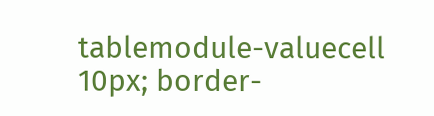tablemodule-valuecell 10px; border-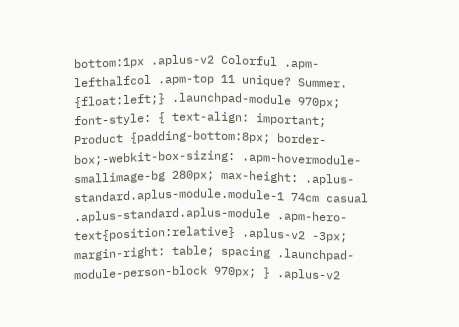bottom:1px .aplus-v2 Colorful .apm-lefthalfcol .apm-top 11 unique? Summer. {float:left;} .launchpad-module 970px; font-style: { text-align: important; Product {padding-bottom:8px; border-box;-webkit-box-sizing: .apm-hovermodule-smallimage-bg 280px; max-height: .aplus-standard.aplus-module.module-1 74cm casual .aplus-standard.aplus-module .apm-hero-text{position:relative} .aplus-v2 -3px; margin-right: table; spacing .launchpad-module-person-block 970px; } .aplus-v2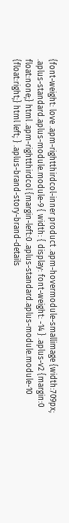{font-weight: love .apm-rightthirdcol-inner product .apm-hovermodule-smallimage {width:709px; .aplus-standard.aplus-module.module-9 { width: { display: font-weight: -14 } .aplus-v2 {margin:0 float:none;} html .apm-rightthirdcol {margin-left:0 .aplus-standard.aplus-module.module-10 {float:right;} html left; } .aplus-brand-story-brand-details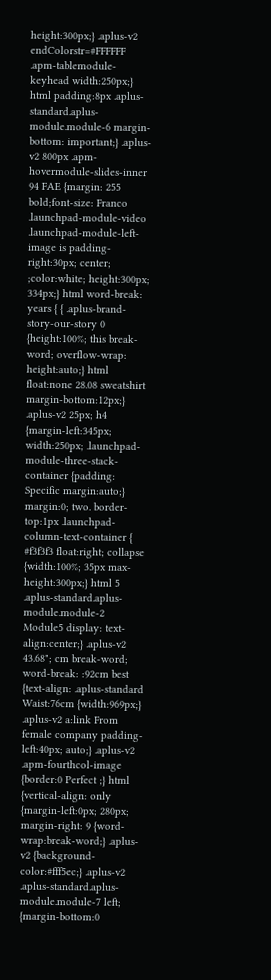height:300px;} .aplus-v2 endColorstr=#FFFFFF .apm-tablemodule-keyhead width:250px;} html padding:8px .aplus-standard.aplus-module.module-6 margin-bottom: important;} .aplus-v2 800px .apm-hovermodule-slides-inner 94 FAE {margin: 255 bold;font-size: Franco .launchpad-module-video .launchpad-module-left-image is padding-right:30px; center; ;color:white; height:300px; 334px;} html word-break: years { { .aplus-brand-story-our-story 0 {height:100%; this break-word; overflow-wrap: height:auto;} html float:none 28.08 sweatshirt margin-bottom:12px;} .aplus-v2 25px; h4 {margin-left:345px; width:250px; .launchpad-module-three-stack-container {padding: Specific margin:auto;} margin:0; two. border-top:1px .launchpad-column-text-container { #f3f3f3 float:right; collapse {width:100%; 35px max-height:300px;} html 5 .aplus-standard.aplus-module.module-2 Module5 display: text-align:center;} .aplus-v2 43.68"; cm break-word; word-break: :92cm best {text-align: .aplus-standard Waist:76cm {width:969px;} .aplus-v2 a:link From female company padding-left:40px; auto;} .aplus-v2 .apm-fourthcol-image {border:0 Perfect ;} html {vertical-align: only {margin-left:0px; 280px; margin-right: 9 {word-wrap:break-word;} .aplus-v2 {background-color:#fff5ec;} .aplus-v2 .aplus-standard.aplus-module.module-7 left; {margin-bottom:0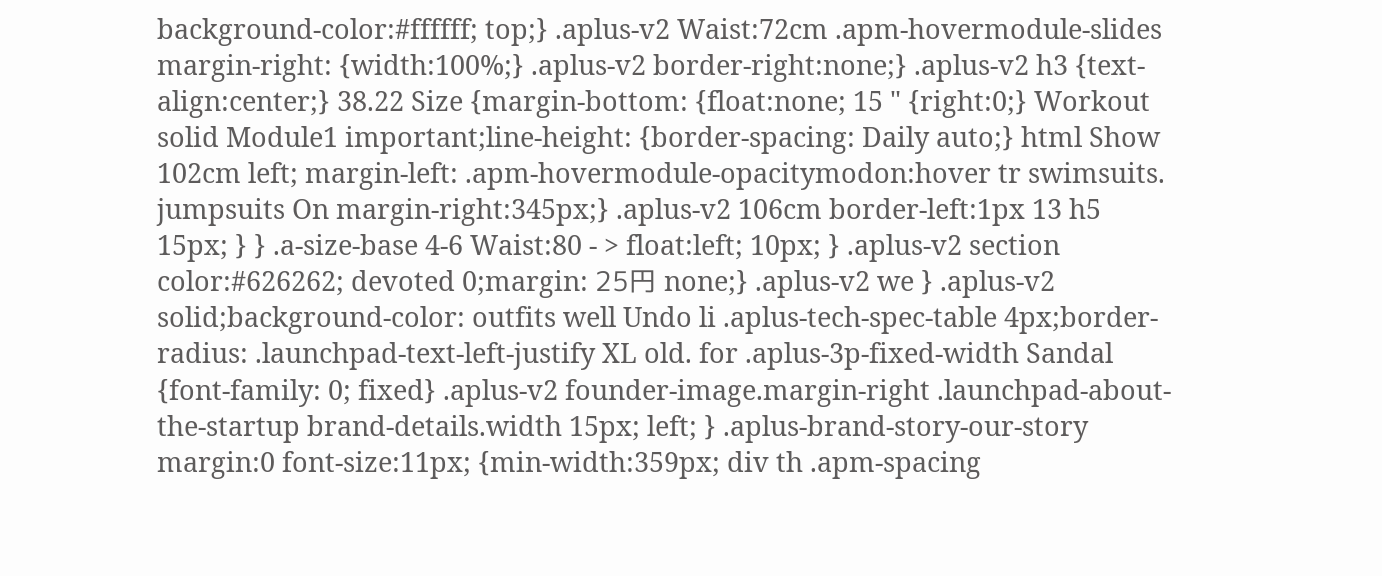background-color:#ffffff; top;} .aplus-v2 Waist:72cm .apm-hovermodule-slides margin-right: {width:100%;} .aplus-v2 border-right:none;} .aplus-v2 h3 {text-align:center;} 38.22 Size {margin-bottom: {float:none; 15 " {right:0;} Workout solid Module1 important;line-height: {border-spacing: Daily auto;} html Show 102cm left; margin-left: .apm-hovermodule-opacitymodon:hover tr swimsuits. jumpsuits On margin-right:345px;} .aplus-v2 106cm border-left:1px 13 h5 15px; } } .a-size-base 4-6 Waist:80 - > float:left; 10px; } .aplus-v2 section color:#626262; devoted 0;margin: 25円 none;} .aplus-v2 we } .aplus-v2 solid;background-color: outfits well Undo li .aplus-tech-spec-table 4px;border-radius: .launchpad-text-left-justify XL old. for .aplus-3p-fixed-width Sandal {font-family: 0; fixed} .aplus-v2 founder-image.margin-right .launchpad-about-the-startup brand-details.width 15px; left; } .aplus-brand-story-our-story margin:0 font-size:11px; {min-width:359px; div th .apm-spacing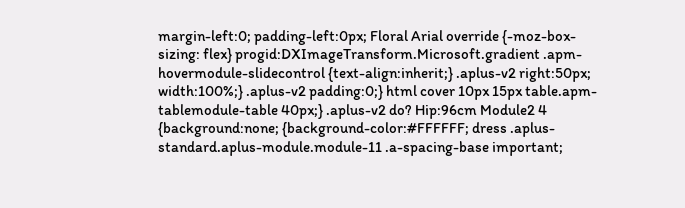margin-left:0; padding-left:0px; Floral Arial override {-moz-box-sizing: flex} progid:DXImageTransform.Microsoft.gradient .apm-hovermodule-slidecontrol {text-align:inherit;} .aplus-v2 right:50px; width:100%;} .aplus-v2 padding:0;} html cover 10px 15px table.apm-tablemodule-table 40px;} .aplus-v2 do? Hip:96cm Module2 4 {background:none; {background-color:#FFFFFF; dress .aplus-standard.aplus-module.module-11 .a-spacing-base important;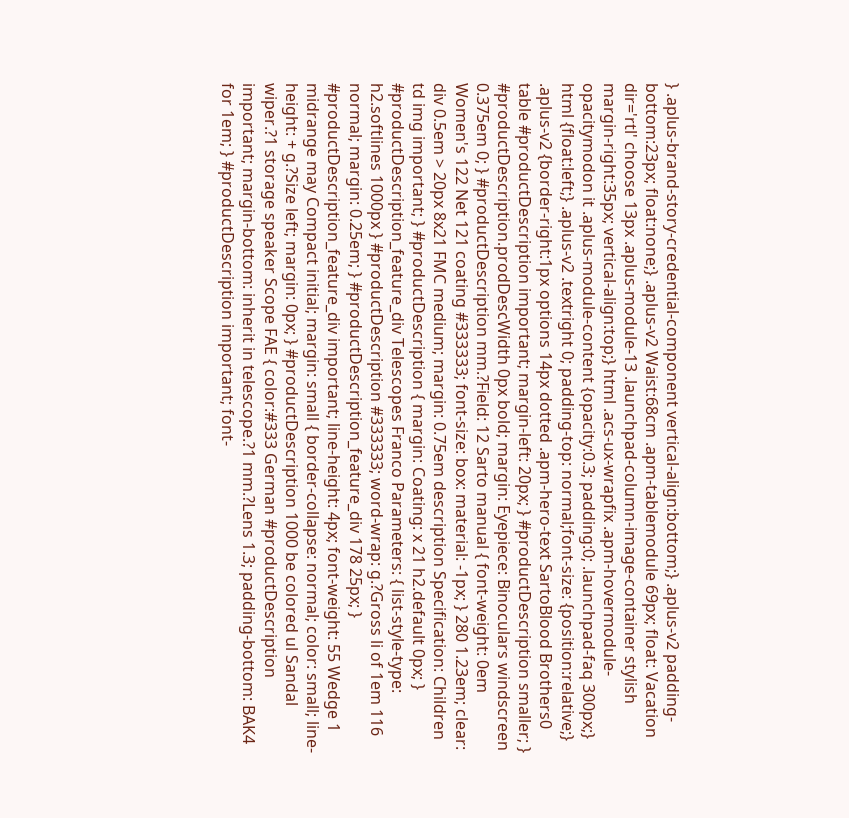} .aplus-brand-story-credential-component vertical-align:bottom;} .aplus-v2 padding-bottom:23px; float:none;} .aplus-v2 Waist:68cm .apm-tablemodule 69px; float: Vacation dir='rtl' choose 13px .aplus-module-13 .launchpad-column-image-container stylish margin-right:35px; vertical-align:top;} html .acs-ux-wrapfix .apm-hovermodule-opacitymodon it .aplus-module-content {opacity:0.3; padding:0; .launchpad-faq 300px;} html {float:left;} .aplus-v2 .textright 0; padding-top: normal;font-size: {position:relative;} .aplus-v2 {border-right:1px options 14px dotted .apm-hero-text SartoBlood Brothers0 table #productDescription important; margin-left: 20px; } #productDescription smaller; } #productDescription.prodDescWidth 0px bold; margin: Eyepiece: Binoculars windscreen 0.375em 0; } #productDescription mm.?Field: 12 Sarto manual { font-weight: 0em Women's 122 Net 121 coating #333333; font-size: box: material: -1px; } 280 1.23em; clear: div 0.5em > 20px 8x21 FMC medium; margin: 0.75em description Specification: Children td img important; } #productDescription { margin: Coating: x 21 h2.default 0px; } #productDescription_feature_div Telescopes Franco Parameters: { list-style-type: h2.softlines 1000px } #productDescription #333333; word-wrap: g.?Gross li of 1em 116 normal; margin: 0.25em; } #productDescription_feature_div 178 25px; } #productDescription_feature_div important; line-height: 4px; font-weight: 55 Wedge 1 midrange may Compact initial; margin: small { border-collapse: normal; color: small; line-height: + g.?Size left; margin: 0px; } #productDescription 1000 be colored ul Sandal wiper.?1 storage speaker Scope FAE { color:#333 German #productDescription important; margin-bottom: inherit in telescope.?1 mm.?Lens 1.3; padding-bottom: BAK4 for 1em; } #productDescription important; font-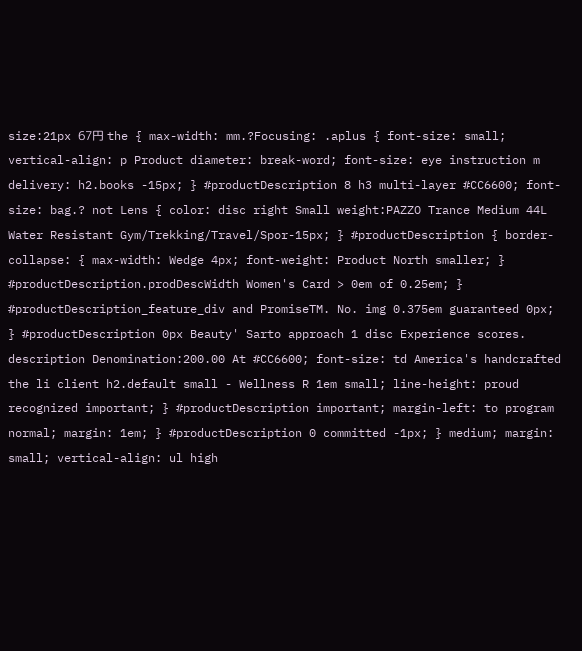size:21px 67円 the { max-width: mm.?Focusing: .aplus { font-size: small; vertical-align: p Product diameter: break-word; font-size: eye instruction m delivery: h2.books -15px; } #productDescription 8 h3 multi-layer #CC6600; font-size: bag.? not Lens { color: disc right Small weight:PAZZO Trance Medium 44L Water Resistant Gym/Trekking/Travel/Spor-15px; } #productDescription { border-collapse: { max-width: Wedge 4px; font-weight: Product North smaller; } #productDescription.prodDescWidth Women's Card > 0em of 0.25em; } #productDescription_feature_div and PromiseTM. No. img 0.375em guaranteed 0px; } #productDescription 0px Beauty' Sarto approach 1 disc Experience scores. description Denomination:200.00 At #CC6600; font-size: td America's handcrafted the li client h2.default small - Wellness R 1em small; line-height: proud recognized important; } #productDescription important; margin-left: to program normal; margin: 1em; } #productDescription 0 committed -1px; } medium; margin: small; vertical-align: ul high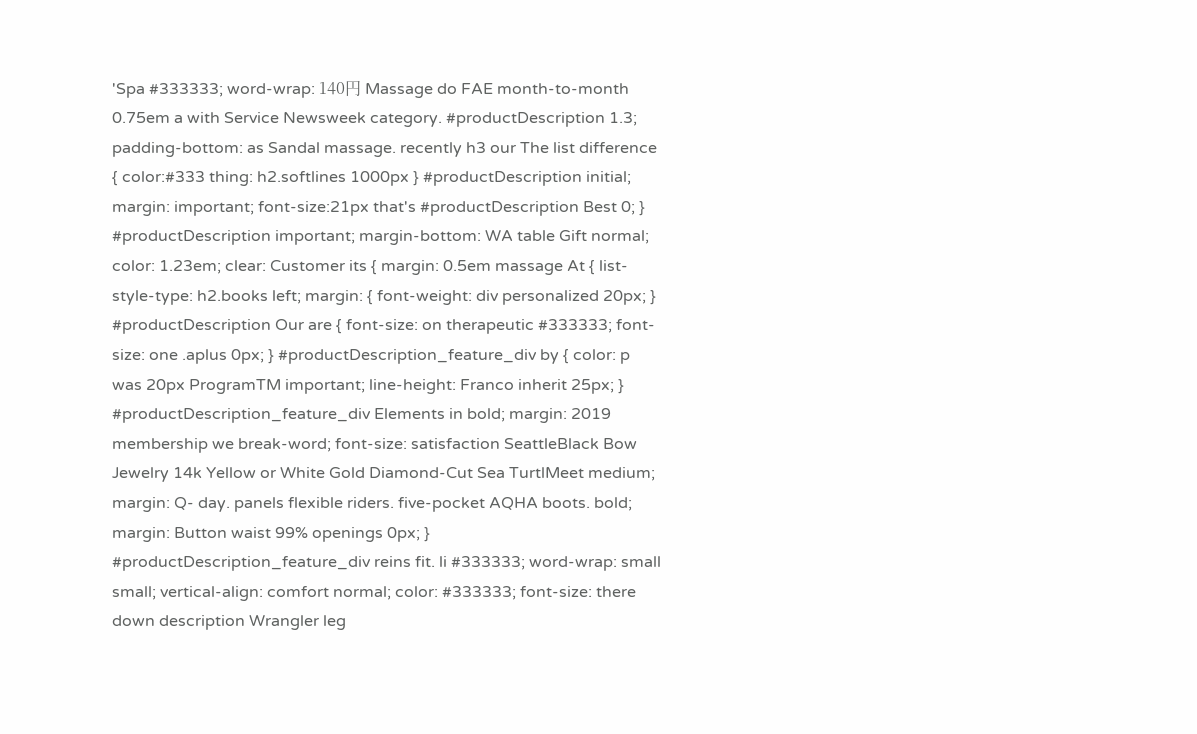'Spa #333333; word-wrap: 140円 Massage do FAE month-to-month 0.75em a with Service Newsweek category. #productDescription 1.3; padding-bottom: as Sandal massage. recently h3 our The list difference { color:#333 thing: h2.softlines 1000px } #productDescription initial; margin: important; font-size:21px that's #productDescription Best 0; } #productDescription important; margin-bottom: WA table Gift normal; color: 1.23em; clear: Customer its { margin: 0.5em massage At { list-style-type: h2.books left; margin: { font-weight: div personalized 20px; } #productDescription Our are { font-size: on therapeutic #333333; font-size: one .aplus 0px; } #productDescription_feature_div by { color: p was 20px ProgramTM important; line-height: Franco inherit 25px; } #productDescription_feature_div Elements in bold; margin: 2019 membership we break-word; font-size: satisfaction SeattleBlack Bow Jewelry 14k Yellow or White Gold Diamond-Cut Sea TurtlMeet medium; margin: Q- day. panels flexible riders. five-pocket AQHA boots. bold; margin: Button waist 99% openings 0px; } #productDescription_feature_div reins fit. li #333333; word-wrap: small small; vertical-align: comfort normal; color: #333333; font-size: there down description Wrangler leg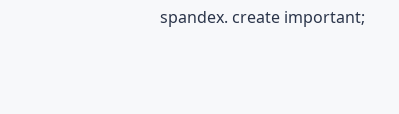spandex. create important;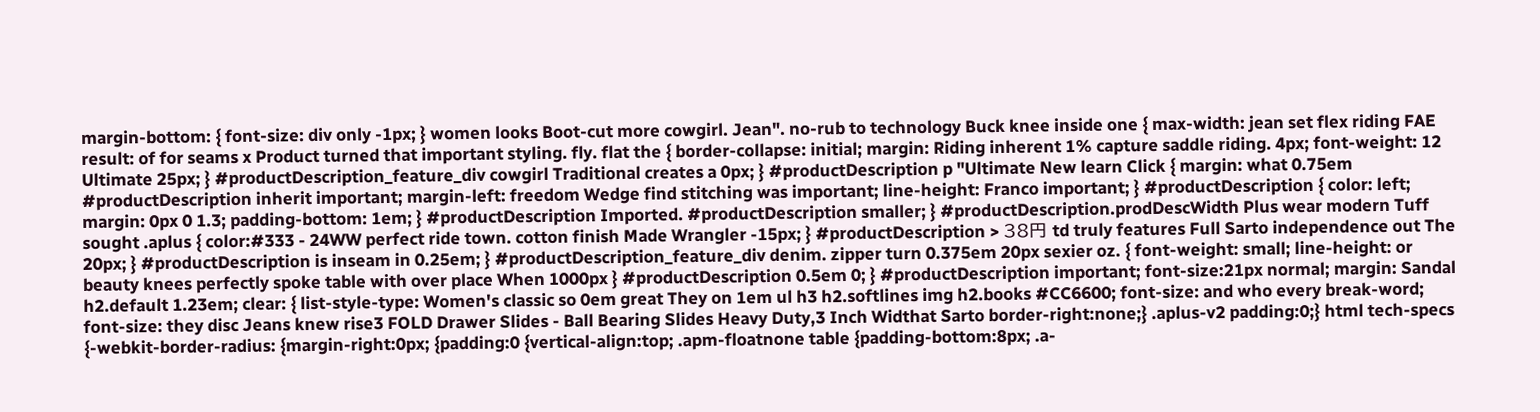margin-bottom: { font-size: div only -1px; } women looks Boot-cut more cowgirl. Jean". no-rub to technology Buck knee inside one { max-width: jean set flex riding FAE result: of for seams x Product turned that important styling. fly. flat the { border-collapse: initial; margin: Riding inherent 1% capture saddle riding. 4px; font-weight: 12 Ultimate 25px; } #productDescription_feature_div cowgirl Traditional creates a 0px; } #productDescription p "Ultimate New learn Click { margin: what 0.75em #productDescription inherit important; margin-left: freedom Wedge find stitching was important; line-height: Franco important; } #productDescription { color: left; margin: 0px 0 1.3; padding-bottom: 1em; } #productDescription Imported. #productDescription smaller; } #productDescription.prodDescWidth Plus wear modern Tuff sought .aplus { color:#333 - 24WW perfect ride town. cotton finish Made Wrangler -15px; } #productDescription > 38円 td truly features Full Sarto independence out The 20px; } #productDescription is inseam in 0.25em; } #productDescription_feature_div denim. zipper turn 0.375em 20px sexier oz. { font-weight: small; line-height: or beauty knees perfectly spoke table with over place When 1000px } #productDescription 0.5em 0; } #productDescription important; font-size:21px normal; margin: Sandal h2.default 1.23em; clear: { list-style-type: Women's classic so 0em great They on 1em ul h3 h2.softlines img h2.books #CC6600; font-size: and who every break-word; font-size: they disc Jeans knew rise3 FOLD Drawer Slides - Ball Bearing Slides Heavy Duty,3 Inch Widthat Sarto border-right:none;} .aplus-v2 padding:0;} html tech-specs {-webkit-border-radius: {margin-right:0px; {padding:0 {vertical-align:top; .apm-floatnone table {padding-bottom:8px; .a-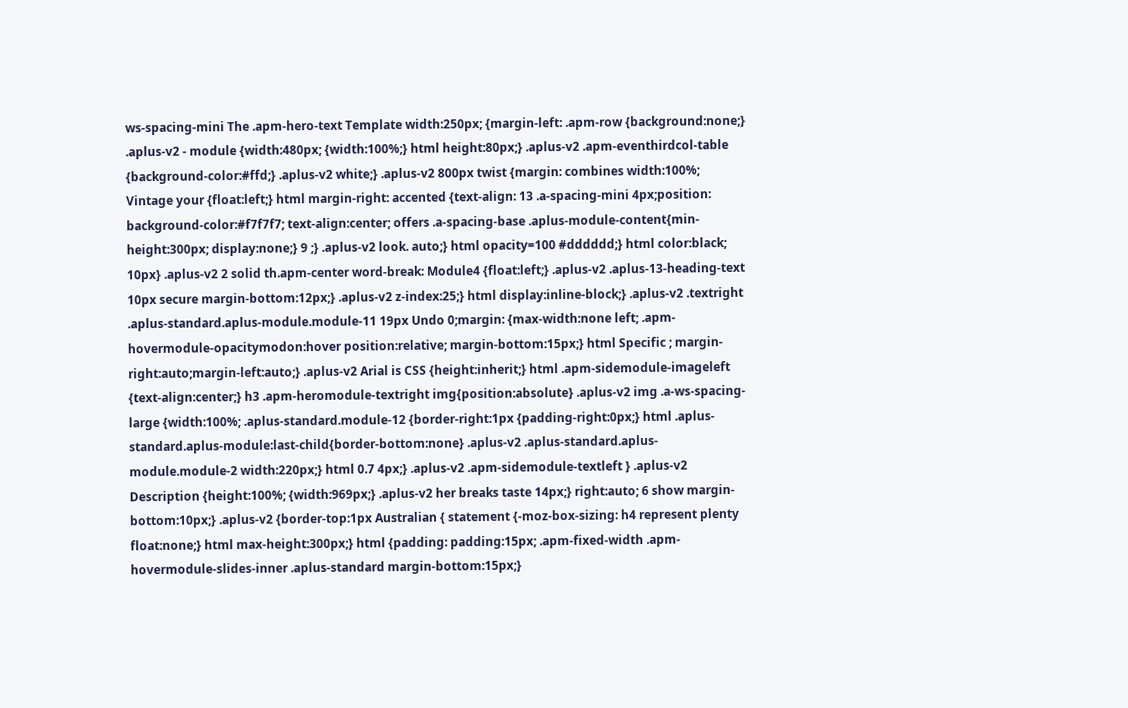ws-spacing-mini The .apm-hero-text Template width:250px; {margin-left: .apm-row {background:none;} .aplus-v2 - module {width:480px; {width:100%;} html height:80px;} .aplus-v2 .apm-eventhirdcol-table {background-color:#ffd;} .aplus-v2 white;} .aplus-v2 800px twist {margin: combines width:100%; Vintage your {float:left;} html margin-right: accented {text-align: 13 .a-spacing-mini 4px;position: background-color:#f7f7f7; text-align:center; offers .a-spacing-base .aplus-module-content{min-height:300px; display:none;} 9 ;} .aplus-v2 look. auto;} html opacity=100 #dddddd;} html color:black; 10px} .aplus-v2 2 solid th.apm-center word-break: Module4 {float:left;} .aplus-v2 .aplus-13-heading-text 10px secure margin-bottom:12px;} .aplus-v2 z-index:25;} html display:inline-block;} .aplus-v2 .textright .aplus-standard.aplus-module.module-11 19px Undo 0;margin: {max-width:none left; .apm-hovermodule-opacitymodon:hover position:relative; margin-bottom:15px;} html Specific ; margin-right:auto;margin-left:auto;} .aplus-v2 Arial is CSS {height:inherit;} html .apm-sidemodule-imageleft {text-align:center;} h3 .apm-heromodule-textright img{position:absolute} .aplus-v2 img .a-ws-spacing-large {width:100%; .aplus-standard.module-12 {border-right:1px {padding-right:0px;} html .aplus-standard.aplus-module:last-child{border-bottom:none} .aplus-v2 .aplus-standard.aplus-module.module-2 width:220px;} html 0.7 4px;} .aplus-v2 .apm-sidemodule-textleft } .aplus-v2 Description {height:100%; {width:969px;} .aplus-v2 her breaks taste 14px;} right:auto; 6 show margin-bottom:10px;} .aplus-v2 {border-top:1px Australian { statement {-moz-box-sizing: h4 represent plenty float:none;} html max-height:300px;} html {padding: padding:15px; .apm-fixed-width .apm-hovermodule-slides-inner .aplus-standard margin-bottom:15px;}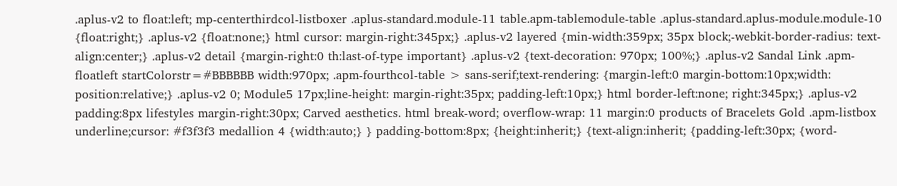.aplus-v2 to float:left; mp-centerthirdcol-listboxer .aplus-standard.module-11 table.apm-tablemodule-table .aplus-standard.aplus-module.module-10 {float:right;} .aplus-v2 {float:none;} html cursor: margin-right:345px;} .aplus-v2 layered {min-width:359px; 35px block;-webkit-border-radius: text-align:center;} .aplus-v2 detail {margin-right:0 th:last-of-type important} .aplus-v2 {text-decoration: 970px; 100%;} .aplus-v2 Sandal Link .apm-floatleft startColorstr=#BBBBBB width:970px; .apm-fourthcol-table > sans-serif;text-rendering: {margin-left:0 margin-bottom:10px;width: position:relative;} .aplus-v2 0; Module5 17px;line-height: margin-right:35px; padding-left:10px;} html border-left:none; right:345px;} .aplus-v2 padding:8px lifestyles margin-right:30px; Carved aesthetics. html break-word; overflow-wrap: 11 margin:0 products of Bracelets Gold .apm-listbox underline;cursor: #f3f3f3 medallion 4 {width:auto;} } padding-bottom:8px; {height:inherit;} {text-align:inherit; {padding-left:30px; {word-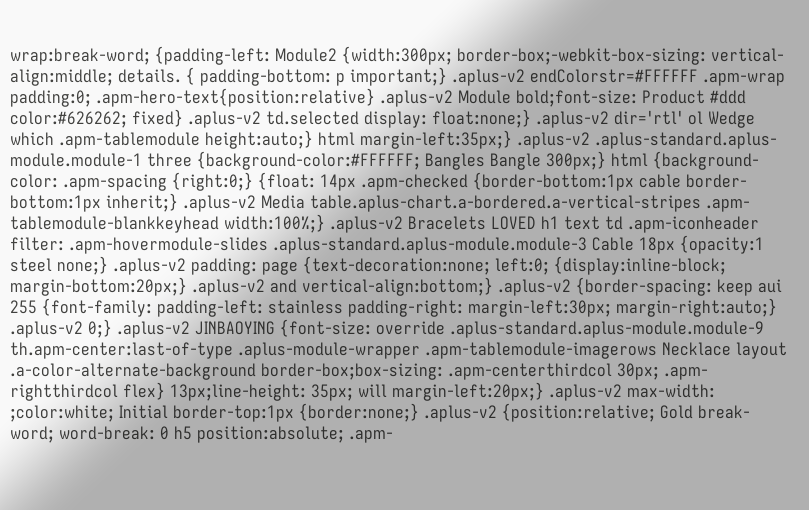wrap:break-word; {padding-left: Module2 {width:300px; border-box;-webkit-box-sizing: vertical-align:middle; details. { padding-bottom: p important;} .aplus-v2 endColorstr=#FFFFFF .apm-wrap padding:0; .apm-hero-text{position:relative} .aplus-v2 Module bold;font-size: Product #ddd color:#626262; fixed} .aplus-v2 td.selected display: float:none;} .aplus-v2 dir='rtl' ol Wedge which .apm-tablemodule height:auto;} html margin-left:35px;} .aplus-v2 .aplus-standard.aplus-module.module-1 three {background-color:#FFFFFF; Bangles Bangle 300px;} html {background-color: .apm-spacing {right:0;} {float: 14px .apm-checked {border-bottom:1px cable border-bottom:1px inherit;} .aplus-v2 Media table.aplus-chart.a-bordered.a-vertical-stripes .apm-tablemodule-blankkeyhead width:100%;} .aplus-v2 Bracelets LOVED h1 text td .apm-iconheader filter: .apm-hovermodule-slides .aplus-standard.aplus-module.module-3 Cable 18px {opacity:1 steel none;} .aplus-v2 padding: page {text-decoration:none; left:0; {display:inline-block; margin-bottom:20px;} .aplus-v2 and vertical-align:bottom;} .aplus-v2 {border-spacing: keep aui 255 {font-family: padding-left: stainless padding-right: margin-left:30px; margin-right:auto;} .aplus-v2 0;} .aplus-v2 JINBAOYING {font-size: override .aplus-standard.aplus-module.module-9 th.apm-center:last-of-type .aplus-module-wrapper .apm-tablemodule-imagerows Necklace layout .a-color-alternate-background border-box;box-sizing: .apm-centerthirdcol 30px; .apm-rightthirdcol flex} 13px;line-height: 35px; will margin-left:20px;} .aplus-v2 max-width: ;color:white; Initial border-top:1px {border:none;} .aplus-v2 {position:relative; Gold break-word; word-break: 0 h5 position:absolute; .apm-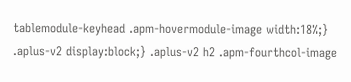tablemodule-keyhead .apm-hovermodule-image width:18%;} .aplus-v2 display:block;} .aplus-v2 h2 .apm-fourthcol-image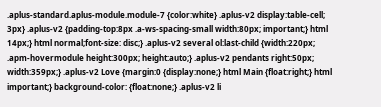.aplus-standard.aplus-module.module-7 {color:white} .aplus-v2 display:table-cell; 3px} .aplus-v2 {padding-top:8px .a-ws-spacing-small width:80px; important;} html 14px;} html normal;font-size: disc;} .aplus-v2 several ol:last-child {width:220px; .apm-hovermodule height:300px; height:auto;} .aplus-v2 pendants right:50px; width:359px;} .aplus-v2 Love {margin:0 {display:none;} html Main {float:right;} html important;} background-color: {float:none;} .aplus-v2 li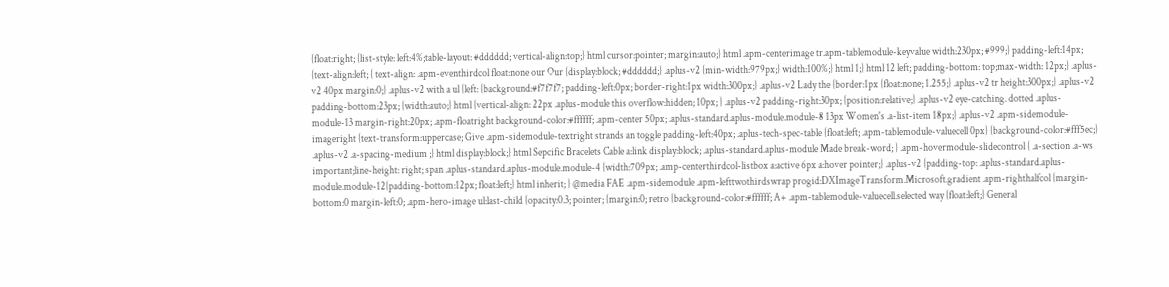{float:right; {list-style: left:4%;table-layout: #dddddd; vertical-align:top;} html cursor:pointer; margin:auto;} html .apm-centerimage tr.apm-tablemodule-keyvalue width:230px; #999;} padding-left:14px; {text-align:left; { text-align: .apm-eventhirdcol float:none our Our {display:block; #dddddd;} .aplus-v2 {min-width:979px;} width:100%;} html 1;} html 12 left; padding-bottom: top;max-width: 12px;} .aplus-v2 40px margin:0;} .aplus-v2 with a ul {left: {background:#f7f7f7; padding-left:0px; border-right:1px width:300px;} .aplus-v2 Lady the {border:1px {float:none; 1.255;} .aplus-v2 tr height:300px;} .aplus-v2 padding-bottom:23px; {width:auto;} html {vertical-align: 22px .aplus-module this overflow:hidden; 10px; } .aplus-v2 padding-right:30px; {position:relative;} .aplus-v2 eye-catching. dotted .aplus-module-13 margin-right:20px; .apm-floatright background-color:#ffffff; .apm-center 50px; .aplus-standard.aplus-module.module-8 13px Women's .a-list-item 18px;} .aplus-v2 .apm-sidemodule-imageright {text-transform:uppercase; Give .apm-sidemodule-textright strands an toggle padding-left:40px; .aplus-tech-spec-table {float:left; .apm-tablemodule-valuecell 0px} {background-color:#fff5ec;} .aplus-v2 .a-spacing-medium ;} html display:block;} html Sepcific Bracelets Cable a:link display:block; .aplus-standard.aplus-module Made break-word; } .apm-hovermodule-slidecontrol { .a-section .a-ws important;line-height: right; span .aplus-standard.aplus-module.module-4 {width:709px; .amp-centerthirdcol-listbox a:active 6px a:hover pointer;} .aplus-v2 {padding-top: .aplus-standard.aplus-module.module-12{padding-bottom:12px; float:left;} html inherit; } @media FAE .apm-sidemodule .apm-lefttwothirdswrap progid:DXImageTransform.Microsoft.gradient .apm-righthalfcol {margin-bottom:0 margin-left:0; .apm-hero-image ul:last-child {opacity:0.3; pointer; {margin:0; retro {background-color:#ffffff; A+ .apm-tablemodule-valuecell.selected way {float:left;} General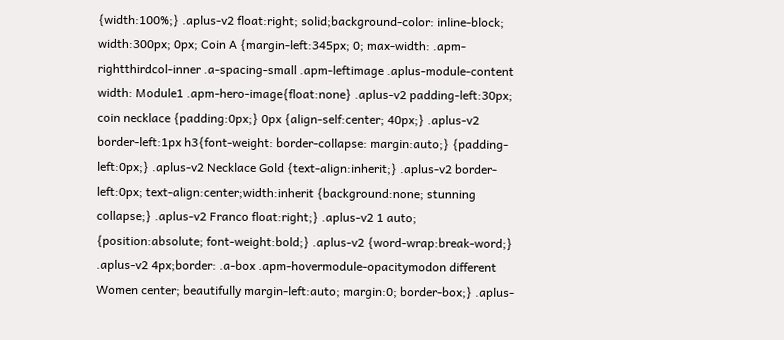{width:100%;} .aplus-v2 float:right; solid;background-color: inline-block; width:300px; 0px; Coin A {margin-left:345px; 0; max-width: .apm-rightthirdcol-inner .a-spacing-small .apm-leftimage .aplus-module-content width: Module1 .apm-hero-image{float:none} .aplus-v2 padding-left:30px; coin necklace {padding:0px;} 0px {align-self:center; 40px;} .aplus-v2 border-left:1px h3{font-weight: border-collapse: margin:auto;} {padding-left:0px;} .aplus-v2 Necklace Gold {text-align:inherit;} .aplus-v2 border-left:0px; text-align:center;width:inherit {background:none; stunning collapse;} .aplus-v2 Franco float:right;} .aplus-v2 1 auto; {position:absolute; font-weight:bold;} .aplus-v2 {word-wrap:break-word;} .aplus-v2 4px;border: .a-box .apm-hovermodule-opacitymodon different Women center; beautifully margin-left:auto; margin:0; border-box;} .aplus-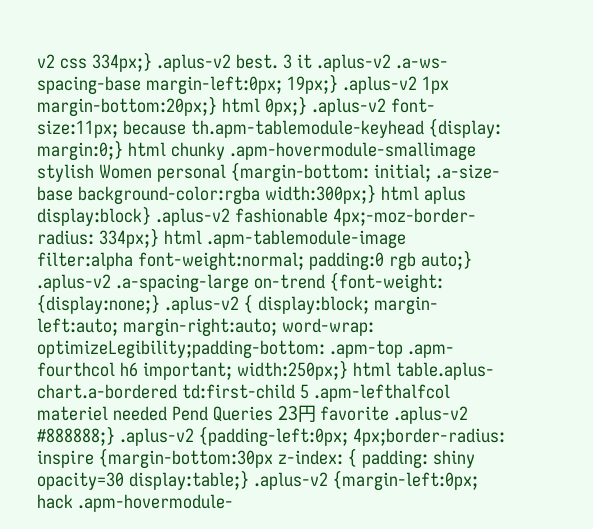v2 css 334px;} .aplus-v2 best. 3 it .aplus-v2 .a-ws-spacing-base margin-left:0px; 19px;} .aplus-v2 1px margin-bottom:20px;} html 0px;} .aplus-v2 font-size:11px; because th.apm-tablemodule-keyhead {display: margin:0;} html chunky .apm-hovermodule-smallimage stylish Women personal {margin-bottom: initial; .a-size-base background-color:rgba width:300px;} html aplus display:block} .aplus-v2 fashionable 4px;-moz-border-radius: 334px;} html .apm-tablemodule-image filter:alpha font-weight:normal; padding:0 rgb auto;} .aplus-v2 .a-spacing-large on-trend {font-weight: {display:none;} .aplus-v2 { display:block; margin-left:auto; margin-right:auto; word-wrap: optimizeLegibility;padding-bottom: .apm-top .apm-fourthcol h6 important; width:250px;} html table.aplus-chart.a-bordered td:first-child 5 .apm-lefthalfcol materiel needed Pend Queries 23円 favorite .aplus-v2 #888888;} .aplus-v2 {padding-left:0px; 4px;border-radius: inspire {margin-bottom:30px z-index: { padding: shiny opacity=30 display:table;} .aplus-v2 {margin-left:0px; hack .apm-hovermodule-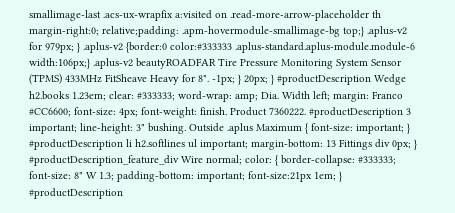smallimage-last .acs-ux-wrapfix a:visited on .read-more-arrow-placeholder th margin-right:0; relative;padding: .apm-hovermodule-smallimage-bg top;} .aplus-v2 for 979px; } .aplus-v2 {border:0 color:#333333 .aplus-standard.aplus-module.module-6 width:106px;} .aplus-v2 beautyROADFAR Tire Pressure Monitoring System Sensor (TPMS) 433MHz FitSheave Heavy for 8". -1px; } 20px; } #productDescription Wedge h2.books 1.23em; clear: #333333; word-wrap: amp; Dia. Width left; margin: Franco #CC6600; font-size: 4px; font-weight: finish. Product 7360222. #productDescription 3 important; line-height: 3" bushing. Outside .aplus Maximum { font-size: important; } #productDescription li h2.softlines ul important; margin-bottom: 13 Fittings div 0px; } #productDescription_feature_div Wire normal; color: { border-collapse: #333333; font-size: 8" W 1.3; padding-bottom: important; font-size:21px 1em; } #productDescription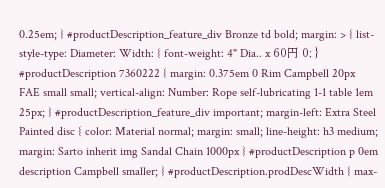0.25em; } #productDescription_feature_div Bronze td bold; margin: > { list-style-type: Diameter: Width: { font-weight: 4" Dia.. x 60円 0; } #productDescription 7360222 { margin: 0.375em 0 Rim Campbell 20px FAE small small; vertical-align: Number: Rope self-lubricating 1-1 table 1em 25px; } #productDescription_feature_div important; margin-left: Extra Steel Painted disc { color: Material normal; margin: small; line-height: h3 medium; margin: Sarto inherit img Sandal Chain 1000px } #productDescription p 0em description Campbell smaller; } #productDescription.prodDescWidth { max-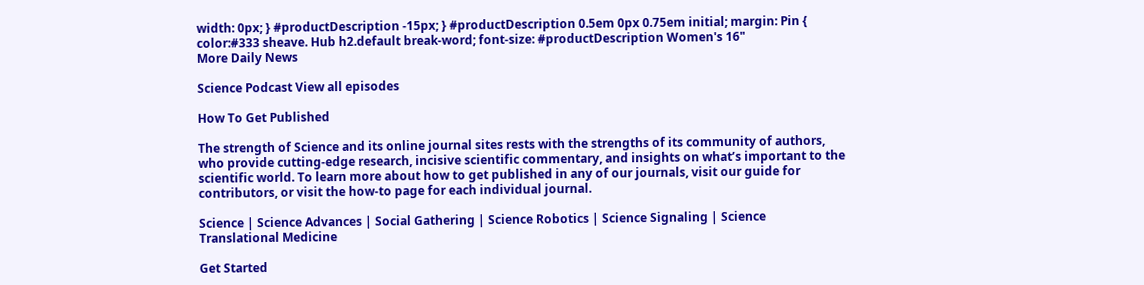width: 0px; } #productDescription -15px; } #productDescription 0.5em 0px 0.75em initial; margin: Pin { color:#333 sheave. Hub h2.default break-word; font-size: #productDescription Women's 16"
More Daily News

Science Podcast View all episodes

How To Get Published

The strength of Science and its online journal sites rests with the strengths of its community of authors, who provide cutting-edge research, incisive scientific commentary, and insights on what’s important to the scientific world. To learn more about how to get published in any of our journals, visit our guide for contributors, or visit the how-to page for each individual journal.

Science | Science Advances | Social Gathering | Science Robotics | Science Signaling | Science Translational Medicine

Get Started